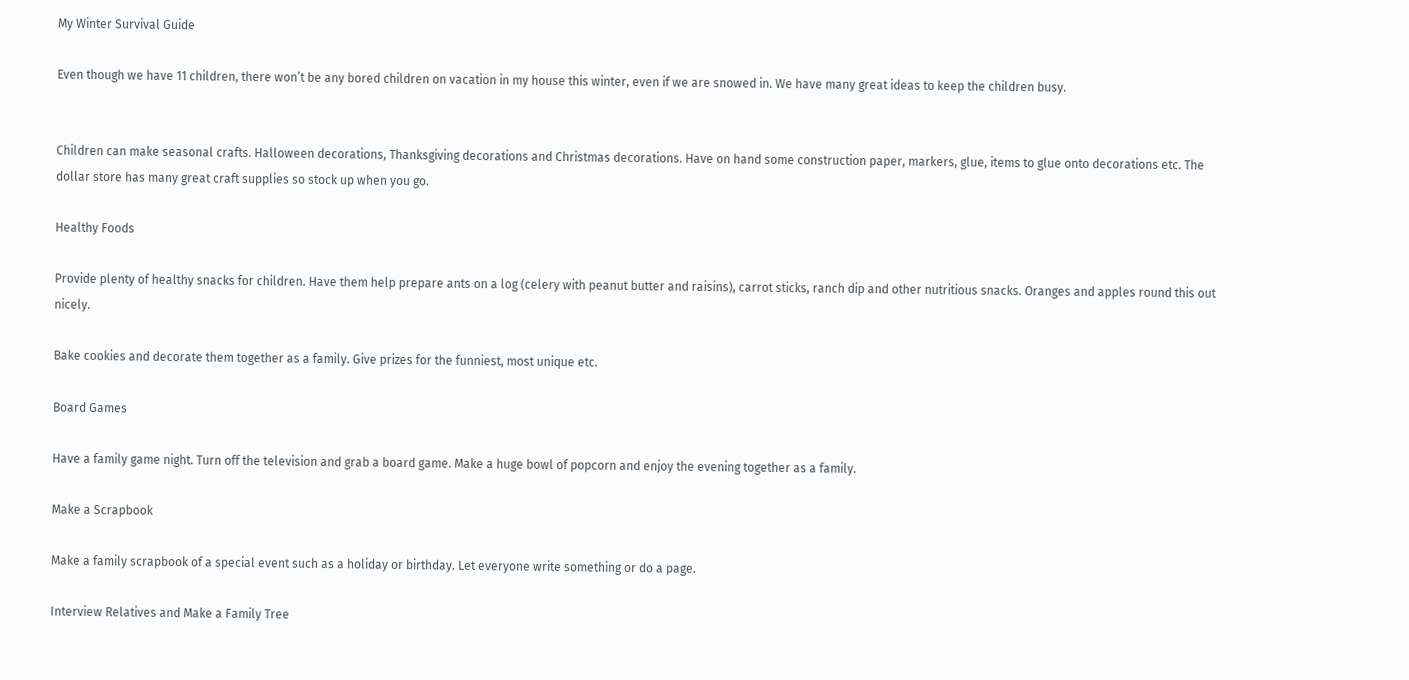My Winter Survival Guide

Even though we have 11 children, there won’t be any bored children on vacation in my house this winter, even if we are snowed in. We have many great ideas to keep the children busy.


Children can make seasonal crafts. Halloween decorations, Thanksgiving decorations and Christmas decorations. Have on hand some construction paper, markers, glue, items to glue onto decorations etc. The dollar store has many great craft supplies so stock up when you go.

Healthy Foods

Provide plenty of healthy snacks for children. Have them help prepare ants on a log (celery with peanut butter and raisins), carrot sticks, ranch dip and other nutritious snacks. Oranges and apples round this out nicely.

Bake cookies and decorate them together as a family. Give prizes for the funniest, most unique etc.

Board Games

Have a family game night. Turn off the television and grab a board game. Make a huge bowl of popcorn and enjoy the evening together as a family.

Make a Scrapbook

Make a family scrapbook of a special event such as a holiday or birthday. Let everyone write something or do a page.

Interview Relatives and Make a Family Tree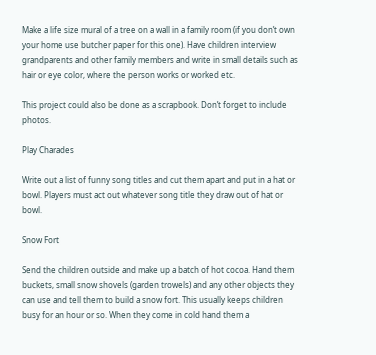Make a life size mural of a tree on a wall in a family room (if you don’t own your home use butcher paper for this one). Have children interview grandparents and other family members and write in small details such as hair or eye color, where the person works or worked etc.

This project could also be done as a scrapbook. Don’t forget to include photos.

Play Charades

Write out a list of funny song titles and cut them apart and put in a hat or bowl. Players must act out whatever song title they draw out of hat or bowl.

Snow Fort

Send the children outside and make up a batch of hot cocoa. Hand them buckets, small snow shovels (garden trowels) and any other objects they can use and tell them to build a snow fort. This usually keeps children busy for an hour or so. When they come in cold hand them a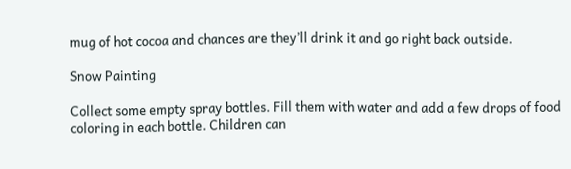mug of hot cocoa and chances are they’ll drink it and go right back outside.

Snow Painting

Collect some empty spray bottles. Fill them with water and add a few drops of food coloring in each bottle. Children can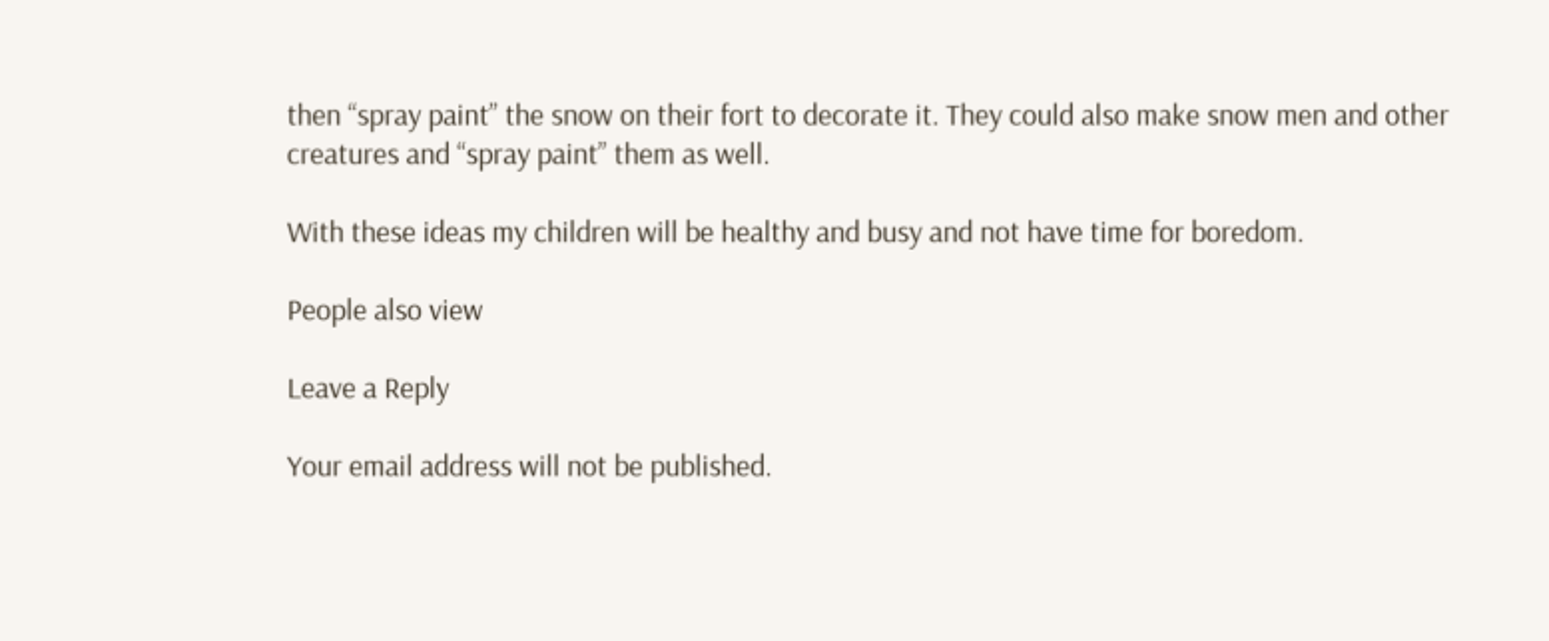then “spray paint” the snow on their fort to decorate it. They could also make snow men and other creatures and “spray paint” them as well.

With these ideas my children will be healthy and busy and not have time for boredom.

People also view

Leave a Reply

Your email address will not be published.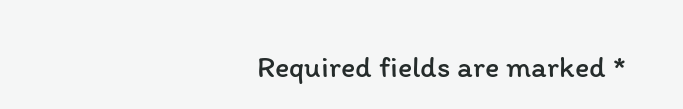Required fields are marked *